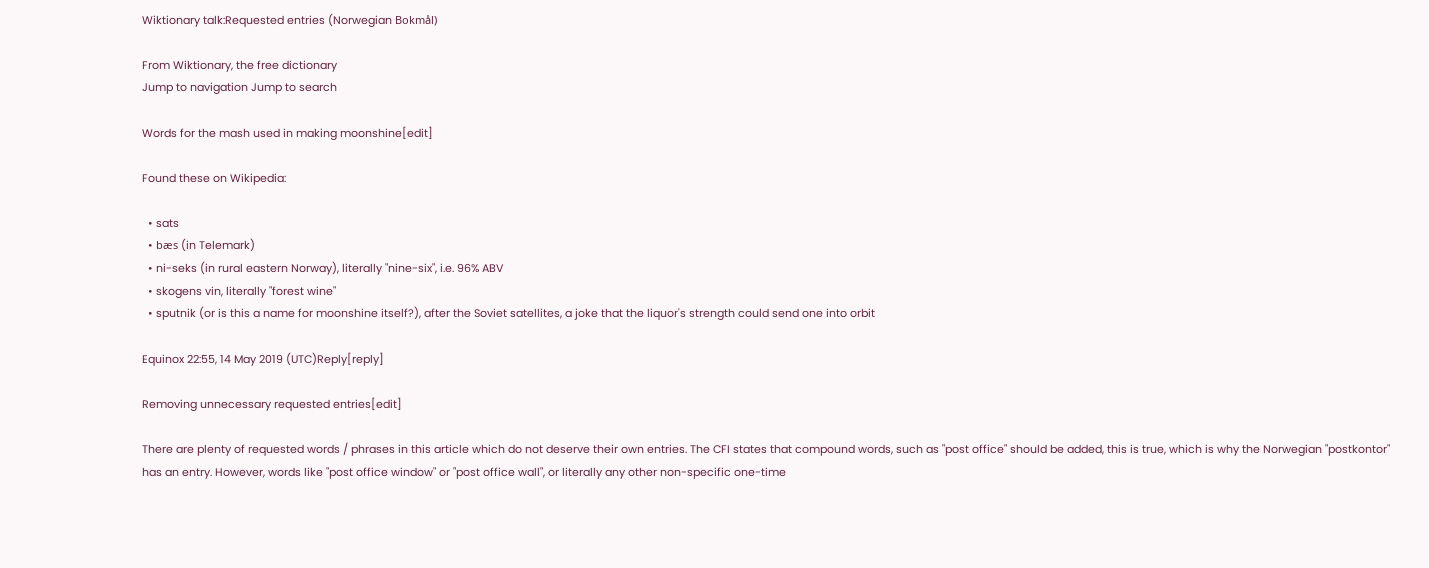Wiktionary talk:Requested entries (Norwegian Bokmål)

From Wiktionary, the free dictionary
Jump to navigation Jump to search

Words for the mash used in making moonshine[edit]

Found these on Wikipedia:

  • sats
  • bæs (in Telemark)
  • ni-seks (in rural eastern Norway), literally "nine-six", i.e. 96% ABV
  • skogens vin, literally "forest wine"
  • sputnik (or is this a name for moonshine itself?), after the Soviet satellites, a joke that the liquor's strength could send one into orbit

Equinox 22:55, 14 May 2019 (UTC)Reply[reply]

Removing unnecessary requested entries[edit]

There are plenty of requested words / phrases in this article which do not deserve their own entries. The CFI states that compound words, such as "post office" should be added, this is true, which is why the Norwegian "postkontor" has an entry. However, words like "post office window" or "post office wall", or literally any other non-specific one-time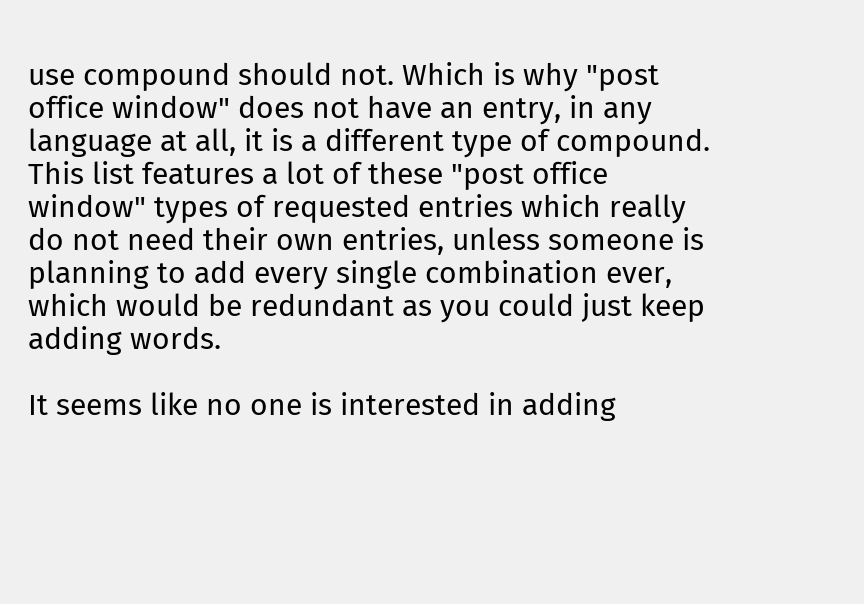use compound should not. Which is why "post office window" does not have an entry, in any language at all, it is a different type of compound. This list features a lot of these "post office window" types of requested entries which really do not need their own entries, unless someone is planning to add every single combination ever, which would be redundant as you could just keep adding words.

It seems like no one is interested in adding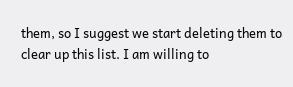them, so I suggest we start deleting them to clear up this list. I am willing to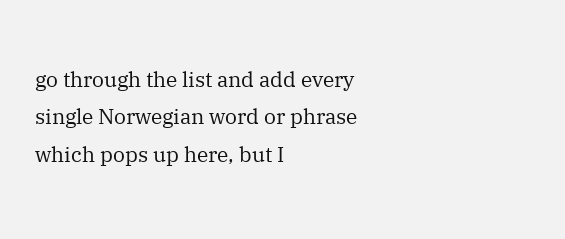go through the list and add every single Norwegian word or phrase which pops up here, but I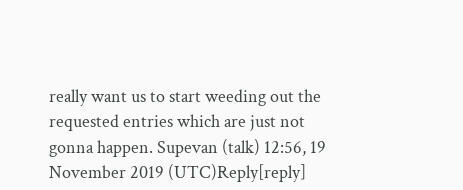really want us to start weeding out the requested entries which are just not gonna happen. Supevan (talk) 12:56, 19 November 2019 (UTC)Reply[reply]